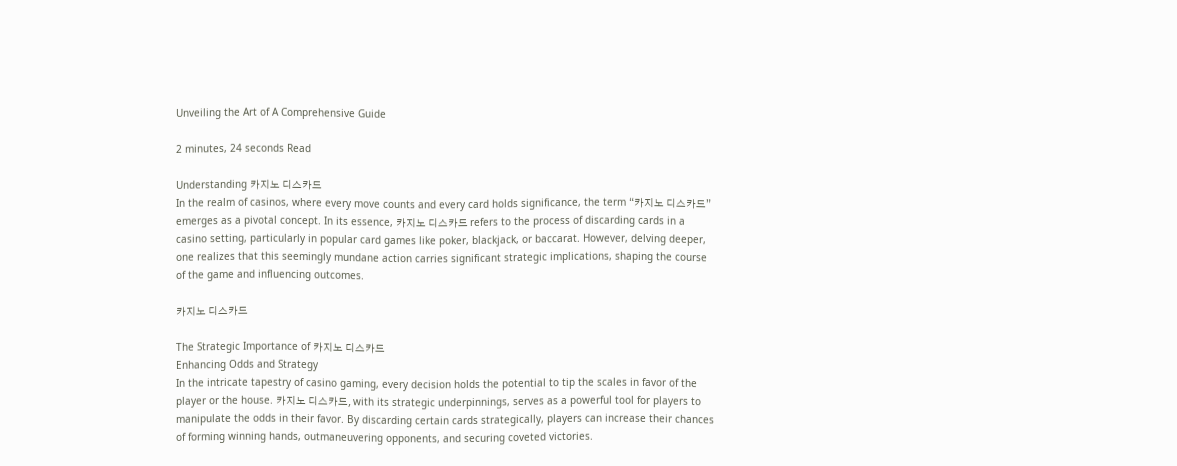Unveiling the Art of A Comprehensive Guide

2 minutes, 24 seconds Read

Understanding 카지노 디스카드
In the realm of casinos, where every move counts and every card holds significance, the term “카지노 디스카드” emerges as a pivotal concept. In its essence, 카지노 디스카드 refers to the process of discarding cards in a casino setting, particularly in popular card games like poker, blackjack, or baccarat. However, delving deeper, one realizes that this seemingly mundane action carries significant strategic implications, shaping the course of the game and influencing outcomes.

카지노 디스카드

The Strategic Importance of 카지노 디스카드
Enhancing Odds and Strategy
In the intricate tapestry of casino gaming, every decision holds the potential to tip the scales in favor of the player or the house. 카지노 디스카드, with its strategic underpinnings, serves as a powerful tool for players to manipulate the odds in their favor. By discarding certain cards strategically, players can increase their chances of forming winning hands, outmaneuvering opponents, and securing coveted victories.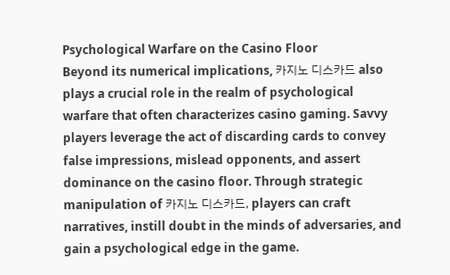Psychological Warfare on the Casino Floor
Beyond its numerical implications, 카지노 디스카드 also plays a crucial role in the realm of psychological warfare that often characterizes casino gaming. Savvy players leverage the act of discarding cards to convey false impressions, mislead opponents, and assert dominance on the casino floor. Through strategic manipulation of 카지노 디스카드, players can craft narratives, instill doubt in the minds of adversaries, and gain a psychological edge in the game.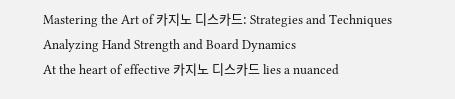Mastering the Art of 카지노 디스카드: Strategies and Techniques
Analyzing Hand Strength and Board Dynamics
At the heart of effective 카지노 디스카드 lies a nuanced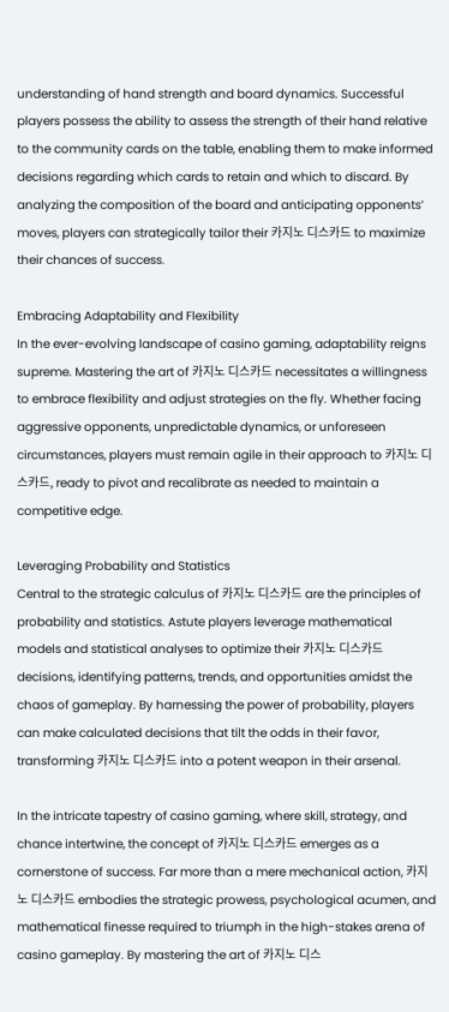understanding of hand strength and board dynamics. Successful players possess the ability to assess the strength of their hand relative to the community cards on the table, enabling them to make informed decisions regarding which cards to retain and which to discard. By analyzing the composition of the board and anticipating opponents’ moves, players can strategically tailor their 카지노 디스카드 to maximize their chances of success.

Embracing Adaptability and Flexibility
In the ever-evolving landscape of casino gaming, adaptability reigns supreme. Mastering the art of 카지노 디스카드 necessitates a willingness to embrace flexibility and adjust strategies on the fly. Whether facing aggressive opponents, unpredictable dynamics, or unforeseen circumstances, players must remain agile in their approach to 카지노 디스카드, ready to pivot and recalibrate as needed to maintain a competitive edge.

Leveraging Probability and Statistics
Central to the strategic calculus of 카지노 디스카드 are the principles of probability and statistics. Astute players leverage mathematical models and statistical analyses to optimize their 카지노 디스카드 decisions, identifying patterns, trends, and opportunities amidst the chaos of gameplay. By harnessing the power of probability, players can make calculated decisions that tilt the odds in their favor, transforming 카지노 디스카드 into a potent weapon in their arsenal.

In the intricate tapestry of casino gaming, where skill, strategy, and chance intertwine, the concept of 카지노 디스카드 emerges as a cornerstone of success. Far more than a mere mechanical action, 카지노 디스카드 embodies the strategic prowess, psychological acumen, and mathematical finesse required to triumph in the high-stakes arena of casino gameplay. By mastering the art of 카지노 디스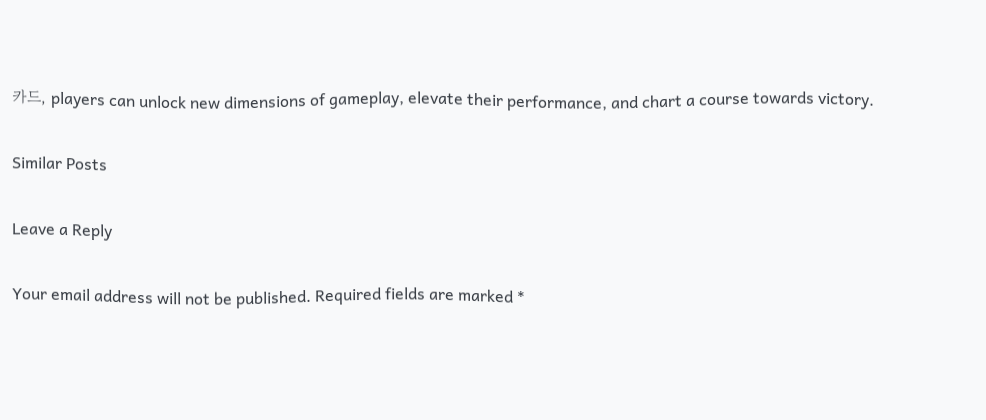카드, players can unlock new dimensions of gameplay, elevate their performance, and chart a course towards victory.

Similar Posts

Leave a Reply

Your email address will not be published. Required fields are marked *